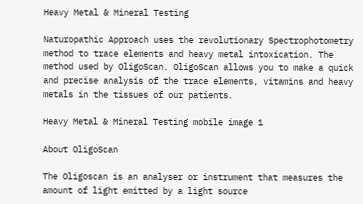Heavy Metal & Mineral Testing

Naturopathic Approach uses the revolutionary Spectrophotometry method to trace elements and heavy metal intoxication. The method used by OligoScan. OligoScan allows you to make a quick and precise analysis of the trace elements, vitamins and heavy metals in the tissues of our patients.

Heavy Metal & Mineral Testing mobile image 1

About OligoScan

The Oligoscan is an analyser or instrument that measures the amount of light emitted by a light source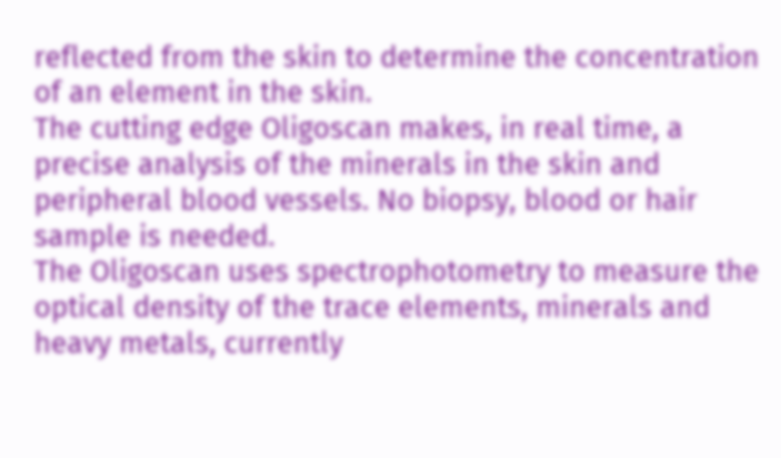reflected from the skin to determine the concentration of an element in the skin.
The cutting edge Oligoscan makes, in real time, a precise analysis of the minerals in the skin and peripheral blood vessels. No biopsy, blood or hair sample is needed.
The Oligoscan uses spectrophotometry to measure the optical density of the trace elements, minerals and heavy metals, currently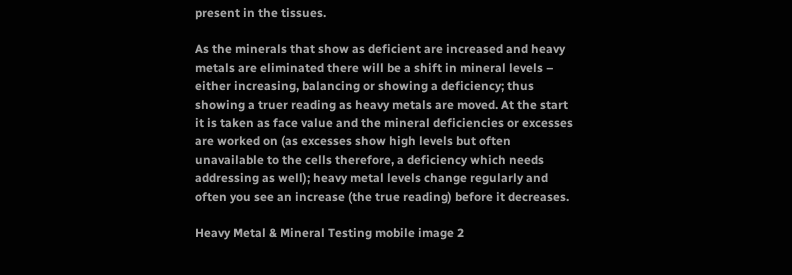present in the tissues.

As the minerals that show as deficient are increased and heavy metals are eliminated there will be a shift in mineral levels – either increasing, balancing or showing a deficiency; thus showing a truer reading as heavy metals are moved. At the start it is taken as face value and the mineral deficiencies or excesses are worked on (as excesses show high levels but often unavailable to the cells therefore, a deficiency which needs addressing as well); heavy metal levels change regularly and often you see an increase (the true reading) before it decreases.

Heavy Metal & Mineral Testing mobile image 2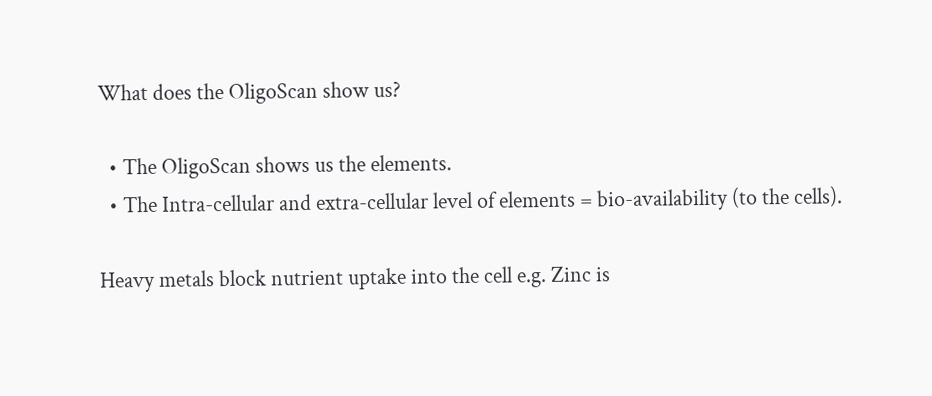What does the OligoScan show us?

  • The OligoScan shows us the elements.
  • The Intra-cellular and extra-cellular level of elements = bio-availability (to the cells).

Heavy metals block nutrient uptake into the cell e.g. Zinc is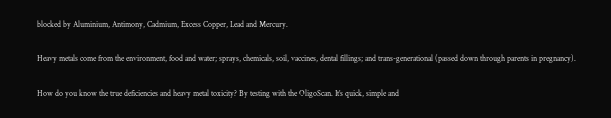blocked by Aluminium, Antimony, Cadmium, Excess Copper, Lead and Mercury.

Heavy metals come from the environment, food and water; sprays, chemicals, soil, vaccines, dental fillings; and trans-generational (passed down through parents in pregnancy).

How do you know the true deficiencies and heavy metal toxicity? By testing with the OligoScan. It’s quick, simple and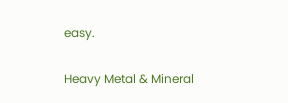easy.

Heavy Metal & Mineral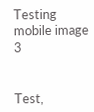Testing mobile image 3


Test,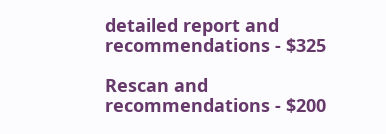detailed report and recommendations - $325

Rescan and recommendations - $200